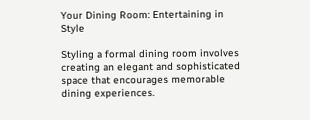Your Dining Room: Entertaining in Style

Styling a formal dining room involves creating an elegant and sophisticated space that encourages memorable dining experiences.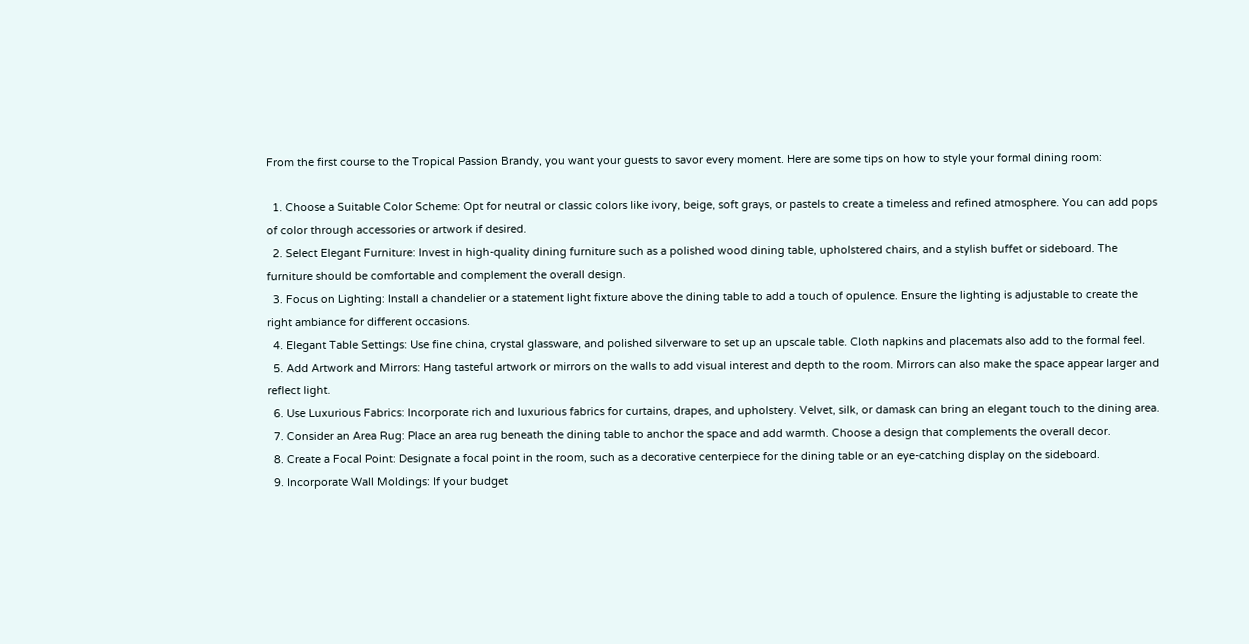From the first course to the Tropical Passion Brandy, you want your guests to savor every moment. Here are some tips on how to style your formal dining room:

  1. Choose a Suitable Color Scheme: Opt for neutral or classic colors like ivory, beige, soft grays, or pastels to create a timeless and refined atmosphere. You can add pops of color through accessories or artwork if desired.
  2. Select Elegant Furniture: Invest in high-quality dining furniture such as a polished wood dining table, upholstered chairs, and a stylish buffet or sideboard. The furniture should be comfortable and complement the overall design.
  3. Focus on Lighting: Install a chandelier or a statement light fixture above the dining table to add a touch of opulence. Ensure the lighting is adjustable to create the right ambiance for different occasions.
  4. Elegant Table Settings: Use fine china, crystal glassware, and polished silverware to set up an upscale table. Cloth napkins and placemats also add to the formal feel.
  5. Add Artwork and Mirrors: Hang tasteful artwork or mirrors on the walls to add visual interest and depth to the room. Mirrors can also make the space appear larger and reflect light.
  6. Use Luxurious Fabrics: Incorporate rich and luxurious fabrics for curtains, drapes, and upholstery. Velvet, silk, or damask can bring an elegant touch to the dining area.
  7. Consider an Area Rug: Place an area rug beneath the dining table to anchor the space and add warmth. Choose a design that complements the overall decor.
  8. Create a Focal Point: Designate a focal point in the room, such as a decorative centerpiece for the dining table or an eye-catching display on the sideboard.
  9. Incorporate Wall Moldings: If your budget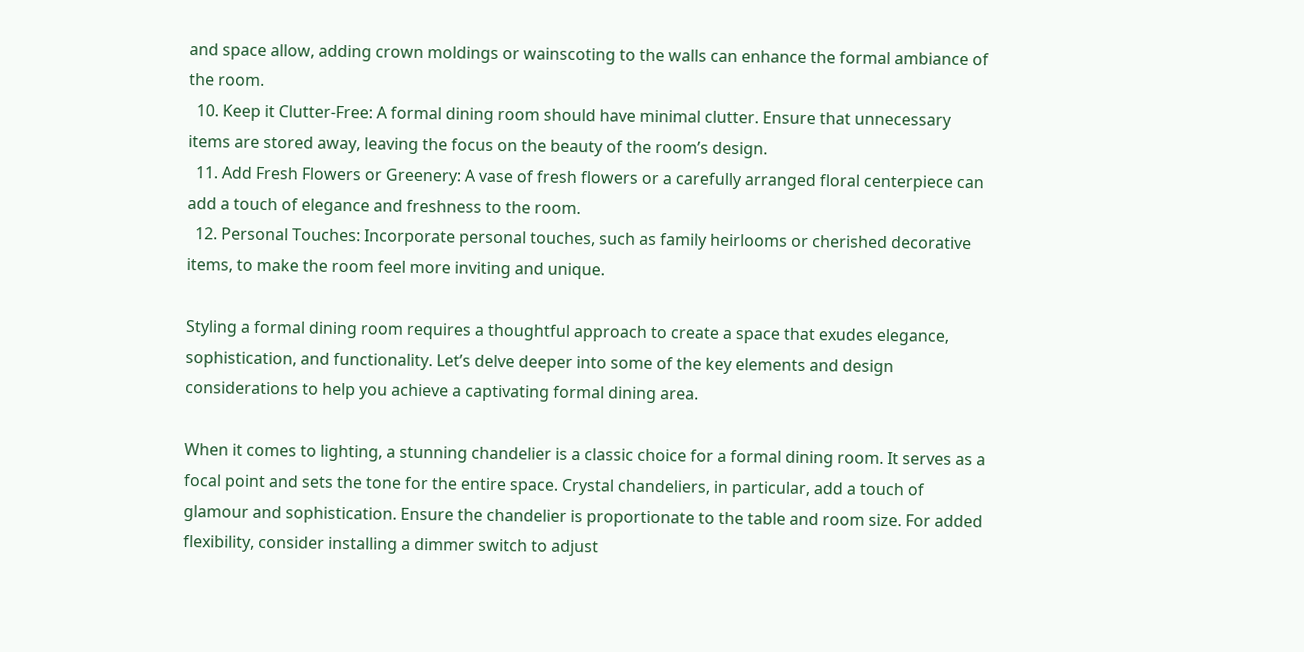and space allow, adding crown moldings or wainscoting to the walls can enhance the formal ambiance of the room.
  10. Keep it Clutter-Free: A formal dining room should have minimal clutter. Ensure that unnecessary items are stored away, leaving the focus on the beauty of the room’s design.
  11. Add Fresh Flowers or Greenery: A vase of fresh flowers or a carefully arranged floral centerpiece can add a touch of elegance and freshness to the room.
  12. Personal Touches: Incorporate personal touches, such as family heirlooms or cherished decorative items, to make the room feel more inviting and unique.

Styling a formal dining room requires a thoughtful approach to create a space that exudes elegance, sophistication, and functionality. Let’s delve deeper into some of the key elements and design considerations to help you achieve a captivating formal dining area.

When it comes to lighting, a stunning chandelier is a classic choice for a formal dining room. It serves as a focal point and sets the tone for the entire space. Crystal chandeliers, in particular, add a touch of glamour and sophistication. Ensure the chandelier is proportionate to the table and room size. For added flexibility, consider installing a dimmer switch to adjust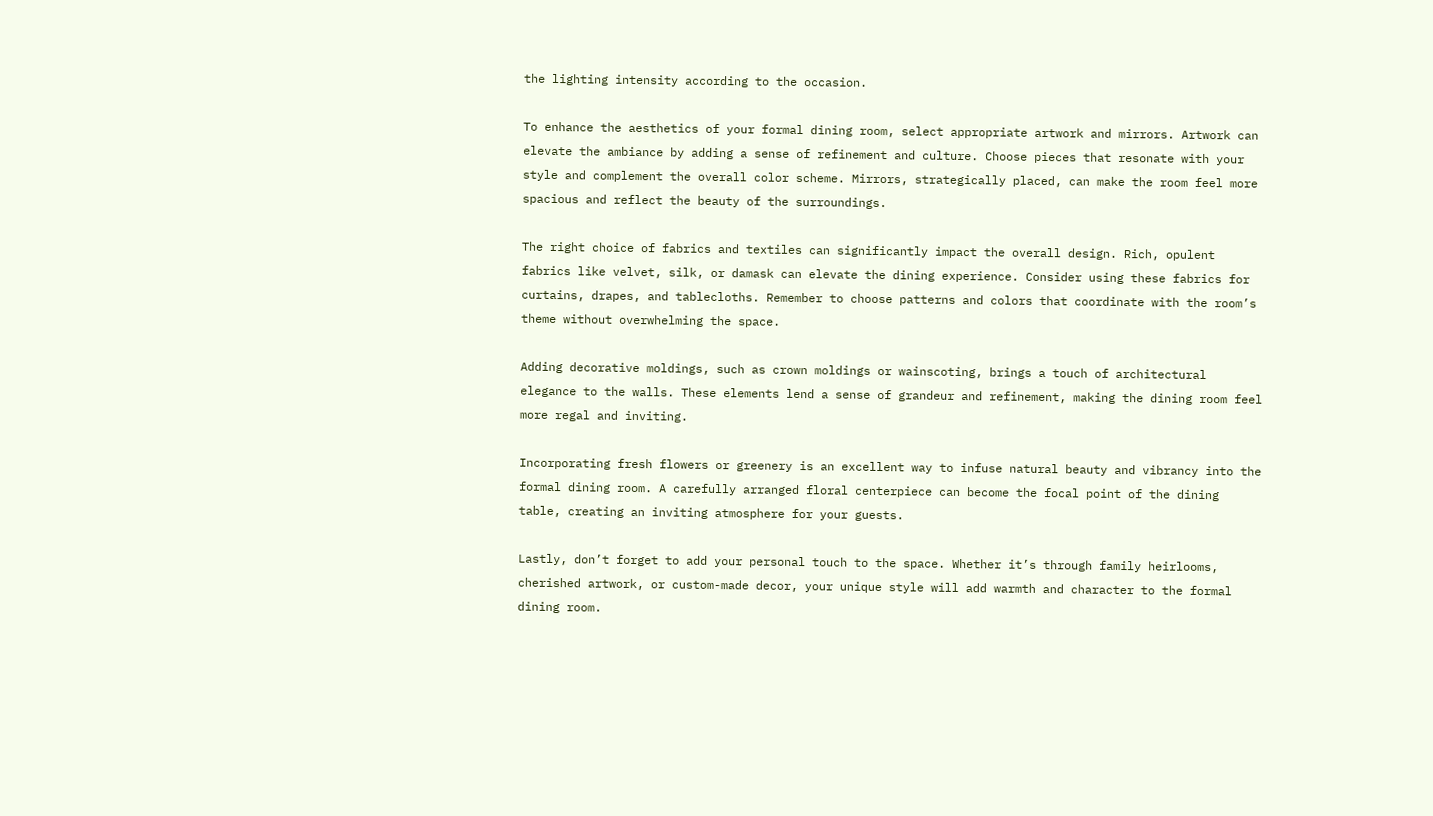the lighting intensity according to the occasion.

To enhance the aesthetics of your formal dining room, select appropriate artwork and mirrors. Artwork can elevate the ambiance by adding a sense of refinement and culture. Choose pieces that resonate with your style and complement the overall color scheme. Mirrors, strategically placed, can make the room feel more spacious and reflect the beauty of the surroundings.

The right choice of fabrics and textiles can significantly impact the overall design. Rich, opulent fabrics like velvet, silk, or damask can elevate the dining experience. Consider using these fabrics for curtains, drapes, and tablecloths. Remember to choose patterns and colors that coordinate with the room’s theme without overwhelming the space.

Adding decorative moldings, such as crown moldings or wainscoting, brings a touch of architectural elegance to the walls. These elements lend a sense of grandeur and refinement, making the dining room feel more regal and inviting.

Incorporating fresh flowers or greenery is an excellent way to infuse natural beauty and vibrancy into the formal dining room. A carefully arranged floral centerpiece can become the focal point of the dining table, creating an inviting atmosphere for your guests.

Lastly, don’t forget to add your personal touch to the space. Whether it’s through family heirlooms, cherished artwork, or custom-made decor, your unique style will add warmth and character to the formal dining room.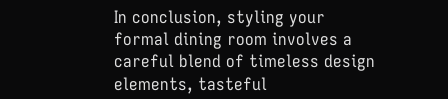In conclusion, styling your formal dining room involves a careful blend of timeless design elements, tasteful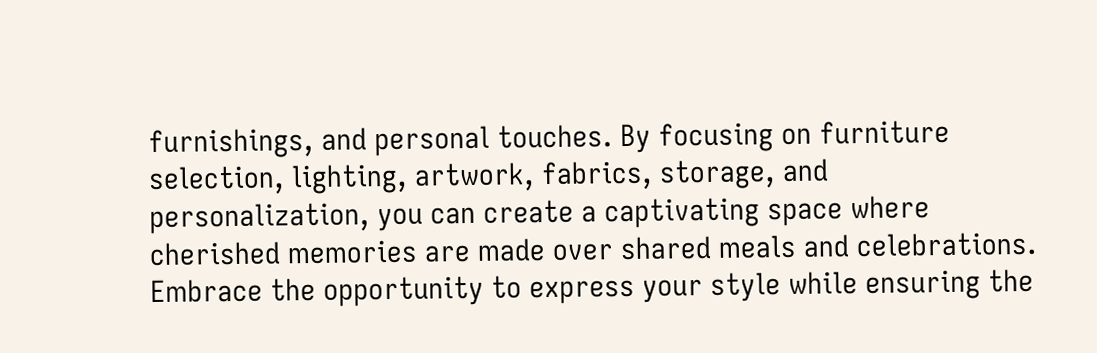furnishings, and personal touches. By focusing on furniture selection, lighting, artwork, fabrics, storage, and personalization, you can create a captivating space where cherished memories are made over shared meals and celebrations. Embrace the opportunity to express your style while ensuring the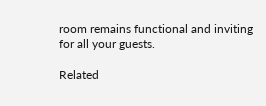room remains functional and inviting for all your guests.

Related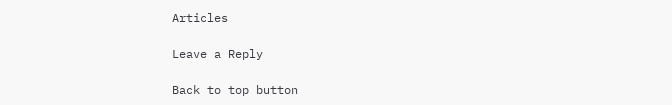Articles

Leave a Reply

Back to top button